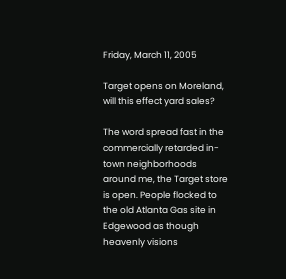Friday, March 11, 2005

Target opens on Moreland, will this effect yard sales?

The word spread fast in the commercially retarded in-town neighborhoods around me, the Target store is open. People flocked to the old Atlanta Gas site in Edgewood as though heavenly visions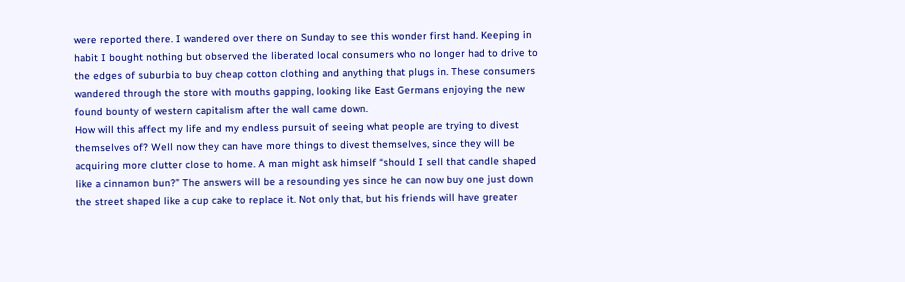were reported there. I wandered over there on Sunday to see this wonder first hand. Keeping in habit I bought nothing but observed the liberated local consumers who no longer had to drive to the edges of suburbia to buy cheap cotton clothing and anything that plugs in. These consumers wandered through the store with mouths gapping, looking like East Germans enjoying the new found bounty of western capitalism after the wall came down.
How will this affect my life and my endless pursuit of seeing what people are trying to divest themselves of? Well now they can have more things to divest themselves, since they will be acquiring more clutter close to home. A man might ask himself “should I sell that candle shaped like a cinnamon bun?” The answers will be a resounding yes since he can now buy one just down the street shaped like a cup cake to replace it. Not only that, but his friends will have greater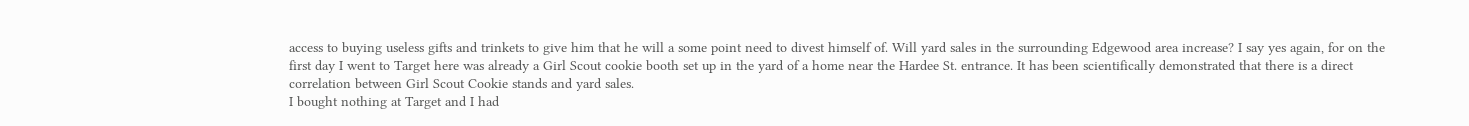access to buying useless gifts and trinkets to give him that he will a some point need to divest himself of. Will yard sales in the surrounding Edgewood area increase? I say yes again, for on the first day I went to Target here was already a Girl Scout cookie booth set up in the yard of a home near the Hardee St. entrance. It has been scientifically demonstrated that there is a direct correlation between Girl Scout Cookie stands and yard sales.
I bought nothing at Target and I had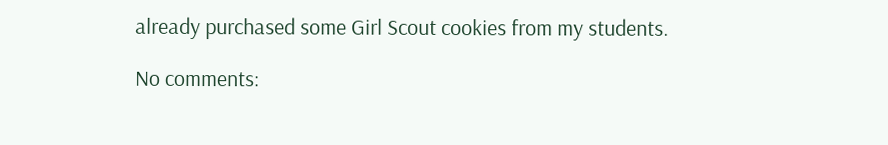already purchased some Girl Scout cookies from my students.

No comments: